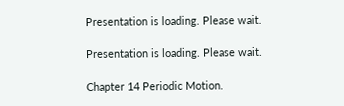Presentation is loading. Please wait.

Presentation is loading. Please wait.

Chapter 14 Periodic Motion.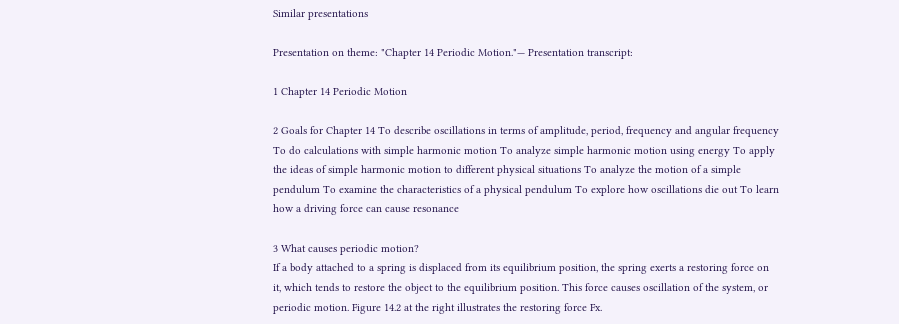Similar presentations

Presentation on theme: "Chapter 14 Periodic Motion."— Presentation transcript:

1 Chapter 14 Periodic Motion

2 Goals for Chapter 14 To describe oscillations in terms of amplitude, period, frequency and angular frequency To do calculations with simple harmonic motion To analyze simple harmonic motion using energy To apply the ideas of simple harmonic motion to different physical situations To analyze the motion of a simple pendulum To examine the characteristics of a physical pendulum To explore how oscillations die out To learn how a driving force can cause resonance

3 What causes periodic motion?
If a body attached to a spring is displaced from its equilibrium position, the spring exerts a restoring force on it, which tends to restore the object to the equilibrium position. This force causes oscillation of the system, or periodic motion. Figure 14.2 at the right illustrates the restoring force Fx.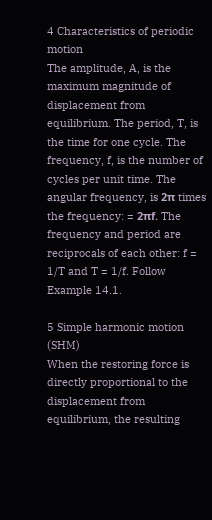4 Characteristics of periodic motion
The amplitude, A, is the maximum magnitude of displacement from equilibrium. The period, T, is the time for one cycle. The frequency, f, is the number of cycles per unit time. The angular frequency, is 2π times the frequency: = 2πf. The frequency and period are reciprocals of each other: f = 1/T and T = 1/f. Follow Example 14.1.

5 Simple harmonic motion (SHM)
When the restoring force is directly proportional to the displacement from equilibrium, the resulting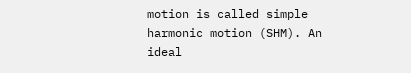motion is called simple harmonic motion (SHM). An ideal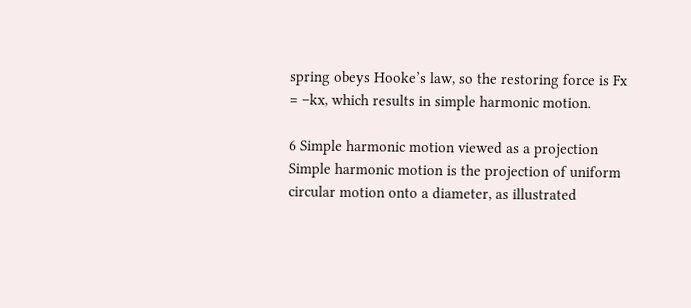spring obeys Hooke’s law, so the restoring force is Fx = –kx, which results in simple harmonic motion.

6 Simple harmonic motion viewed as a projection
Simple harmonic motion is the projection of uniform circular motion onto a diameter, as illustrated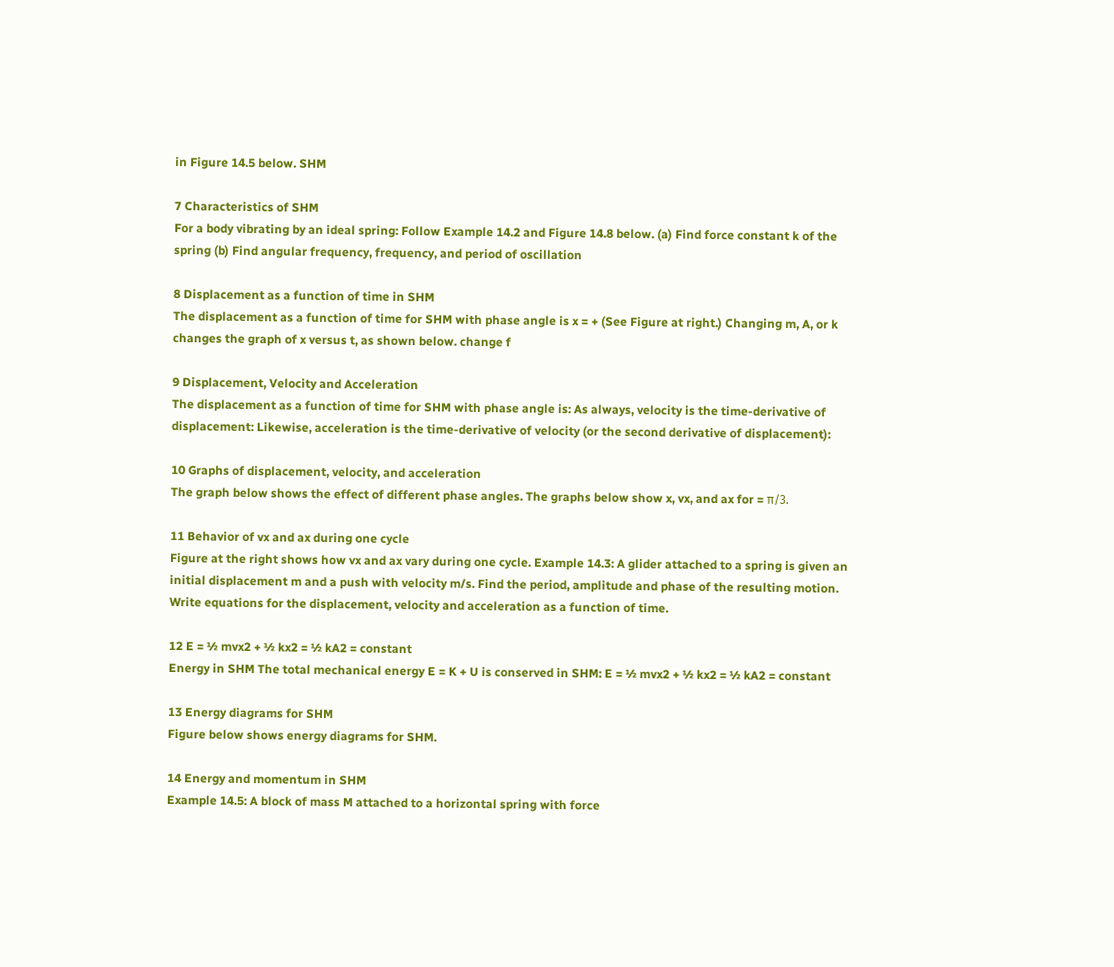in Figure 14.5 below. SHM

7 Characteristics of SHM
For a body vibrating by an ideal spring: Follow Example 14.2 and Figure 14.8 below. (a) Find force constant k of the spring (b) Find angular frequency, frequency, and period of oscillation

8 Displacement as a function of time in SHM
The displacement as a function of time for SHM with phase angle is x = + (See Figure at right.) Changing m, A, or k changes the graph of x versus t, as shown below. change f

9 Displacement, Velocity and Acceleration
The displacement as a function of time for SHM with phase angle is: As always, velocity is the time-derivative of displacement: Likewise, acceleration is the time-derivative of velocity (or the second derivative of displacement):

10 Graphs of displacement, velocity, and acceleration
The graph below shows the effect of different phase angles. The graphs below show x, vx, and ax for = π/3.

11 Behavior of vx and ax during one cycle
Figure at the right shows how vx and ax vary during one cycle. Example 14.3: A glider attached to a spring is given an initial displacement m and a push with velocity m/s. Find the period, amplitude and phase of the resulting motion. Write equations for the displacement, velocity and acceleration as a function of time.

12 E = ½ mvx2 + ½ kx2 = ½ kA2 = constant
Energy in SHM The total mechanical energy E = K + U is conserved in SHM: E = ½ mvx2 + ½ kx2 = ½ kA2 = constant

13 Energy diagrams for SHM
Figure below shows energy diagrams for SHM.

14 Energy and momentum in SHM
Example 14.5: A block of mass M attached to a horizontal spring with force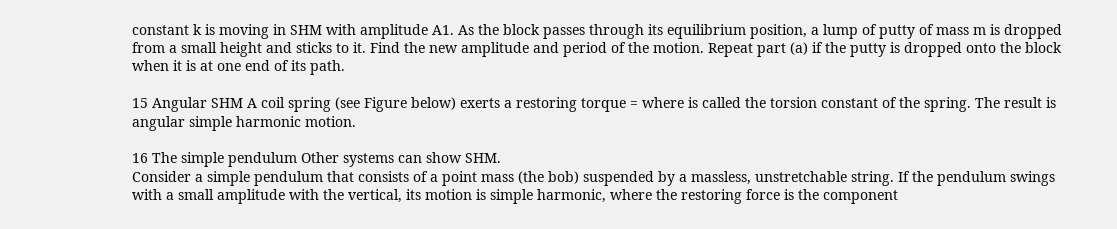constant k is moving in SHM with amplitude A1. As the block passes through its equilibrium position, a lump of putty of mass m is dropped from a small height and sticks to it. Find the new amplitude and period of the motion. Repeat part (a) if the putty is dropped onto the block when it is at one end of its path.

15 Angular SHM A coil spring (see Figure below) exerts a restoring torque = where is called the torsion constant of the spring. The result is angular simple harmonic motion.

16 The simple pendulum Other systems can show SHM.
Consider a simple pendulum that consists of a point mass (the bob) suspended by a massless, unstretchable string. If the pendulum swings with a small amplitude with the vertical, its motion is simple harmonic, where the restoring force is the component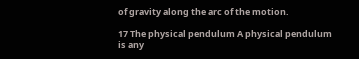of gravity along the arc of the motion.

17 The physical pendulum A physical pendulum is any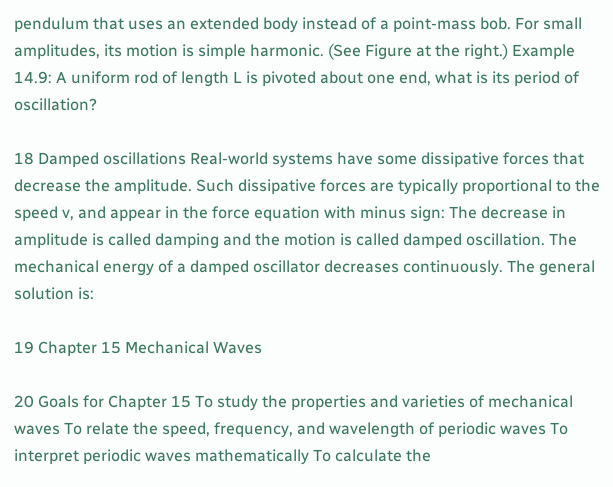pendulum that uses an extended body instead of a point-mass bob. For small amplitudes, its motion is simple harmonic. (See Figure at the right.) Example 14.9: A uniform rod of length L is pivoted about one end, what is its period of oscillation?

18 Damped oscillations Real-world systems have some dissipative forces that decrease the amplitude. Such dissipative forces are typically proportional to the speed v, and appear in the force equation with minus sign: The decrease in amplitude is called damping and the motion is called damped oscillation. The mechanical energy of a damped oscillator decreases continuously. The general solution is:

19 Chapter 15 Mechanical Waves

20 Goals for Chapter 15 To study the properties and varieties of mechanical waves To relate the speed, frequency, and wavelength of periodic waves To interpret periodic waves mathematically To calculate the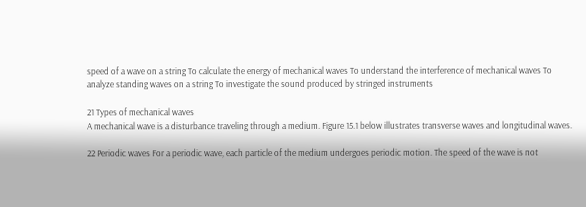speed of a wave on a string To calculate the energy of mechanical waves To understand the interference of mechanical waves To analyze standing waves on a string To investigate the sound produced by stringed instruments

21 Types of mechanical waves
A mechanical wave is a disturbance traveling through a medium. Figure 15.1 below illustrates transverse waves and longitudinal waves.

22 Periodic waves For a periodic wave, each particle of the medium undergoes periodic motion. The speed of the wave is not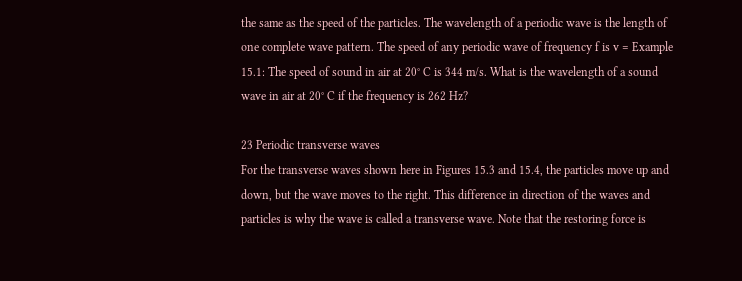the same as the speed of the particles. The wavelength of a periodic wave is the length of one complete wave pattern. The speed of any periodic wave of frequency f is v = Example 15.1: The speed of sound in air at 20° C is 344 m/s. What is the wavelength of a sound wave in air at 20° C if the frequency is 262 Hz?

23 Periodic transverse waves
For the transverse waves shown here in Figures 15.3 and 15.4, the particles move up and down, but the wave moves to the right. This difference in direction of the waves and particles is why the wave is called a transverse wave. Note that the restoring force is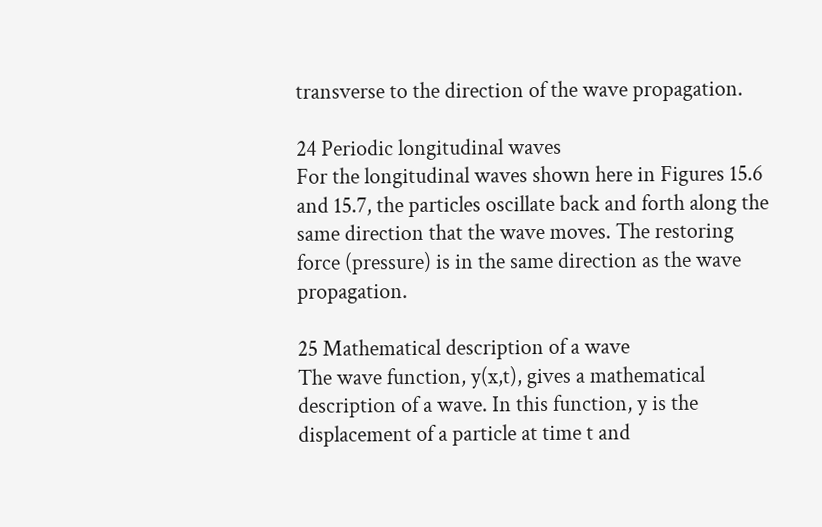transverse to the direction of the wave propagation.

24 Periodic longitudinal waves
For the longitudinal waves shown here in Figures 15.6 and 15.7, the particles oscillate back and forth along the same direction that the wave moves. The restoring force (pressure) is in the same direction as the wave propagation.

25 Mathematical description of a wave
The wave function, y(x,t), gives a mathematical description of a wave. In this function, y is the displacement of a particle at time t and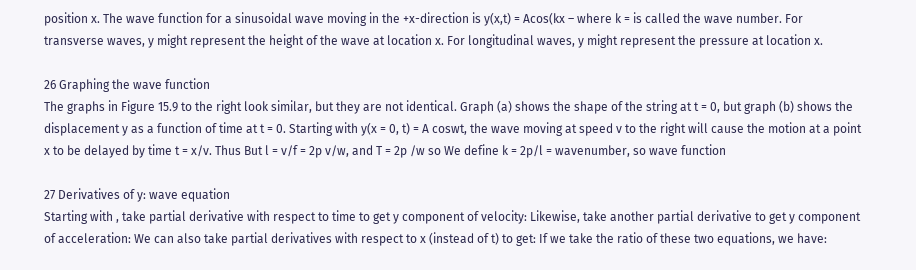position x. The wave function for a sinusoidal wave moving in the +x-direction is y(x,t) = Acos(kx – where k = is called the wave number. For transverse waves, y might represent the height of the wave at location x. For longitudinal waves, y might represent the pressure at location x.

26 Graphing the wave function
The graphs in Figure 15.9 to the right look similar, but they are not identical. Graph (a) shows the shape of the string at t = 0, but graph (b) shows the displacement y as a function of time at t = 0. Starting with y(x = 0, t) = A coswt, the wave moving at speed v to the right will cause the motion at a point x to be delayed by time t = x/v. Thus But l = v/f = 2p v/w, and T = 2p /w so We define k = 2p/l = wavenumber, so wave function

27 Derivatives of y: wave equation
Starting with , take partial derivative with respect to time to get y component of velocity: Likewise, take another partial derivative to get y component of acceleration: We can also take partial derivatives with respect to x (instead of t) to get: If we take the ratio of these two equations, we have: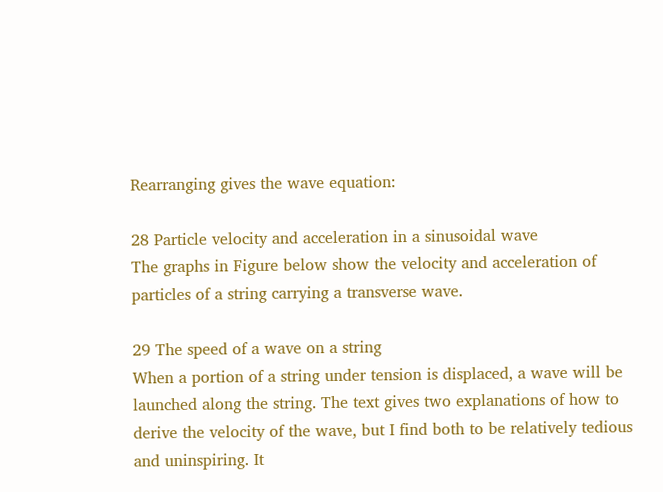Rearranging gives the wave equation:

28 Particle velocity and acceleration in a sinusoidal wave
The graphs in Figure below show the velocity and acceleration of particles of a string carrying a transverse wave.

29 The speed of a wave on a string
When a portion of a string under tension is displaced, a wave will be launched along the string. The text gives two explanations of how to derive the velocity of the wave, but I find both to be relatively tedious and uninspiring. It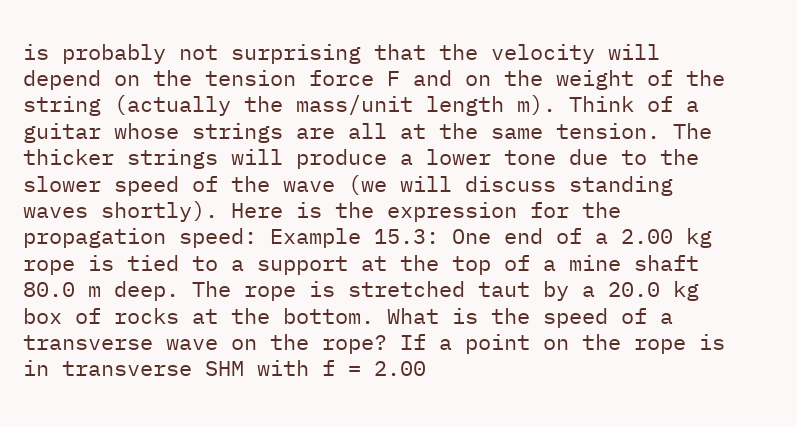is probably not surprising that the velocity will depend on the tension force F and on the weight of the string (actually the mass/unit length m). Think of a guitar whose strings are all at the same tension. The thicker strings will produce a lower tone due to the slower speed of the wave (we will discuss standing waves shortly). Here is the expression for the propagation speed: Example 15.3: One end of a 2.00 kg rope is tied to a support at the top of a mine shaft 80.0 m deep. The rope is stretched taut by a 20.0 kg box of rocks at the bottom. What is the speed of a transverse wave on the rope? If a point on the rope is in transverse SHM with f = 2.00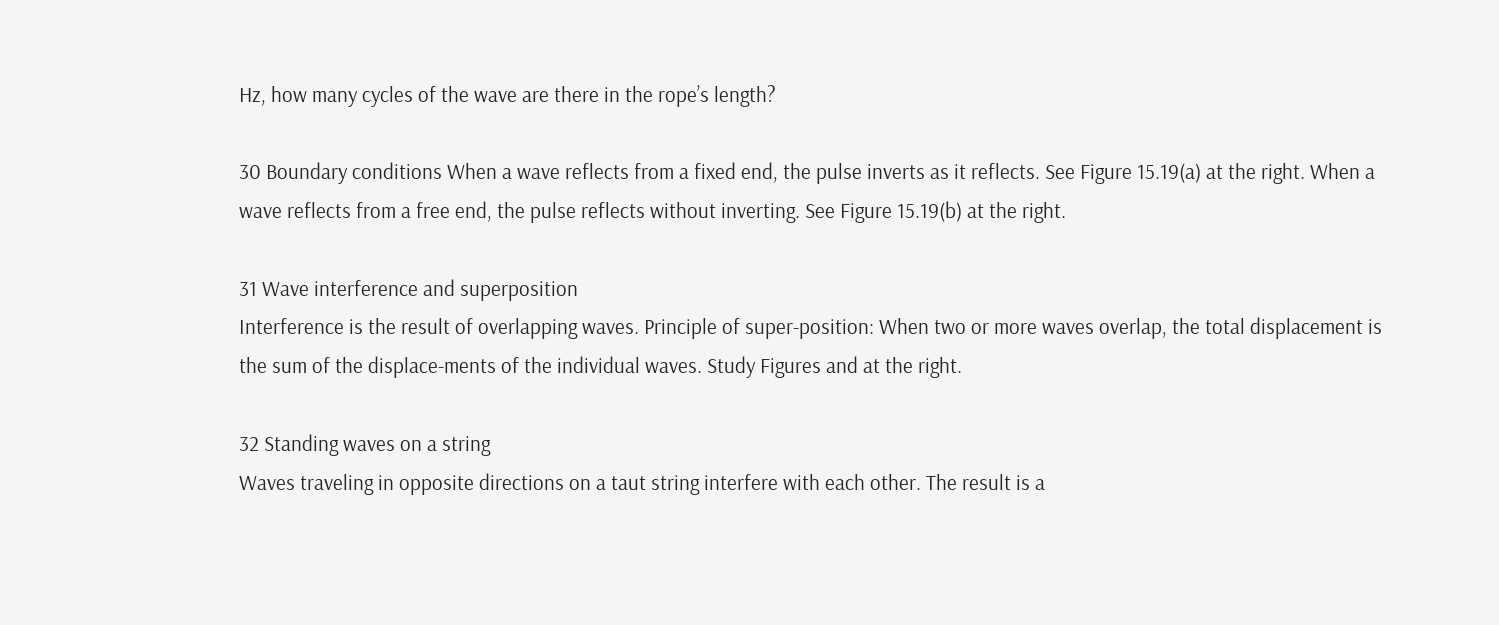Hz, how many cycles of the wave are there in the rope’s length?

30 Boundary conditions When a wave reflects from a fixed end, the pulse inverts as it reflects. See Figure 15.19(a) at the right. When a wave reflects from a free end, the pulse reflects without inverting. See Figure 15.19(b) at the right.

31 Wave interference and superposition
Interference is the result of overlapping waves. Principle of super-position: When two or more waves overlap, the total displacement is the sum of the displace-ments of the individual waves. Study Figures and at the right.

32 Standing waves on a string
Waves traveling in opposite directions on a taut string interfere with each other. The result is a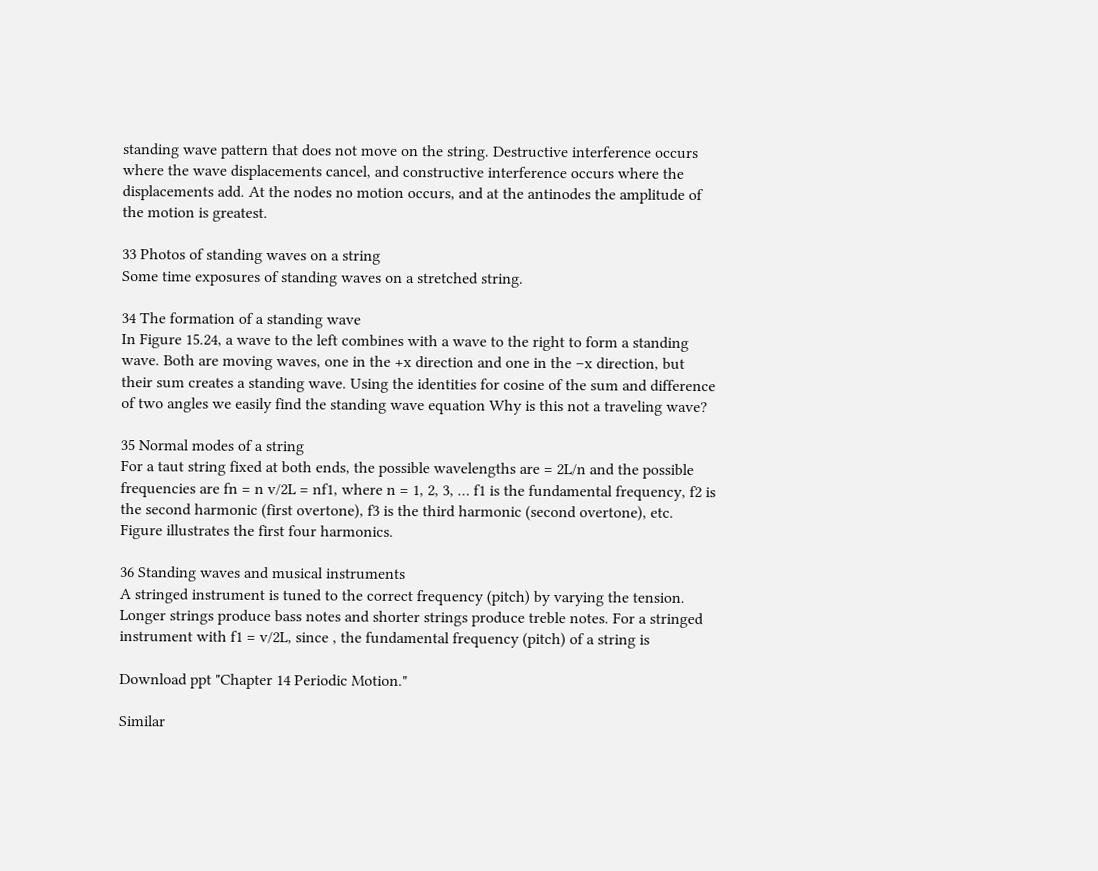standing wave pattern that does not move on the string. Destructive interference occurs where the wave displacements cancel, and constructive interference occurs where the displacements add. At the nodes no motion occurs, and at the antinodes the amplitude of the motion is greatest.

33 Photos of standing waves on a string
Some time exposures of standing waves on a stretched string.

34 The formation of a standing wave
In Figure 15.24, a wave to the left combines with a wave to the right to form a standing wave. Both are moving waves, one in the +x direction and one in the –x direction, but their sum creates a standing wave. Using the identities for cosine of the sum and difference of two angles we easily find the standing wave equation Why is this not a traveling wave?

35 Normal modes of a string
For a taut string fixed at both ends, the possible wavelengths are = 2L/n and the possible frequencies are fn = n v/2L = nf1, where n = 1, 2, 3, … f1 is the fundamental frequency, f2 is the second harmonic (first overtone), f3 is the third harmonic (second overtone), etc. Figure illustrates the first four harmonics.

36 Standing waves and musical instruments
A stringed instrument is tuned to the correct frequency (pitch) by varying the tension. Longer strings produce bass notes and shorter strings produce treble notes. For a stringed instrument with f1 = v/2L, since , the fundamental frequency (pitch) of a string is

Download ppt "Chapter 14 Periodic Motion."

Similar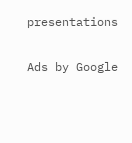presentations

Ads by Google